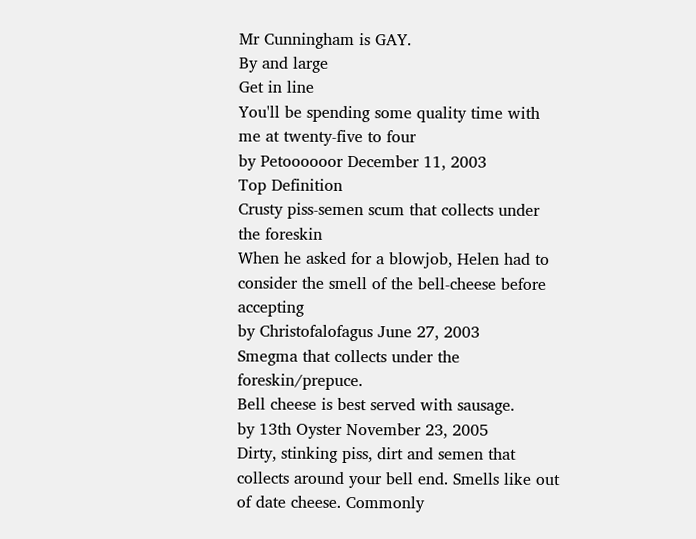Mr Cunningham is GAY.
By and large
Get in line
You'll be spending some quality time with me at twenty-five to four
by Petoooooor December 11, 2003
Top Definition
Crusty piss-semen scum that collects under the foreskin
When he asked for a blowjob, Helen had to consider the smell of the bell-cheese before accepting
by Christofalofagus June 27, 2003
Smegma that collects under the foreskin/prepuce.
Bell cheese is best served with sausage.
by 13th Oyster November 23, 2005
Dirty, stinking piss, dirt and semen that collects around your bell end. Smells like out of date cheese. Commonly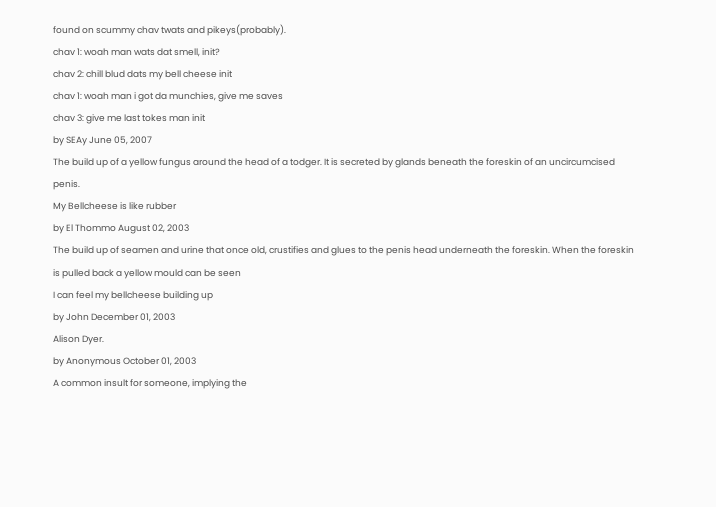found on scummy chav twats and pikeys(probably).
chav 1: woah man wats dat smell, init?
chav 2: chill blud dats my bell cheese init
chav 1: woah man i got da munchies, give me saves
chav 3: give me last tokes man init
by SEAy June 05, 2007
The build up of a yellow fungus around the head of a todger. It is secreted by glands beneath the foreskin of an uncircumcised penis.
My Bellcheese is like rubber
by El Thommo August 02, 2003
The build up of seamen and urine that once old, crustifies and glues to the penis head underneath the foreskin. When the foreskin is pulled back a yellow mould can be seen
I can feel my bellcheese building up
by John December 01, 2003
Alison Dyer.
by Anonymous October 01, 2003
A common insult for someone, implying the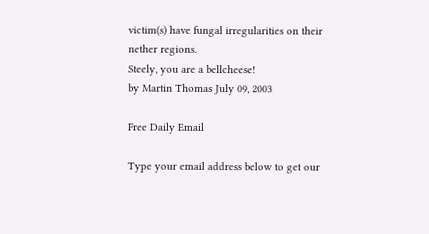victim(s) have fungal irregularities on their nether regions.
Steely, you are a bellcheese!
by Martin Thomas July 09, 2003

Free Daily Email

Type your email address below to get our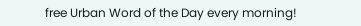free Urban Word of the Day every morning!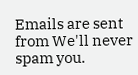Emails are sent from We'll never spam you.